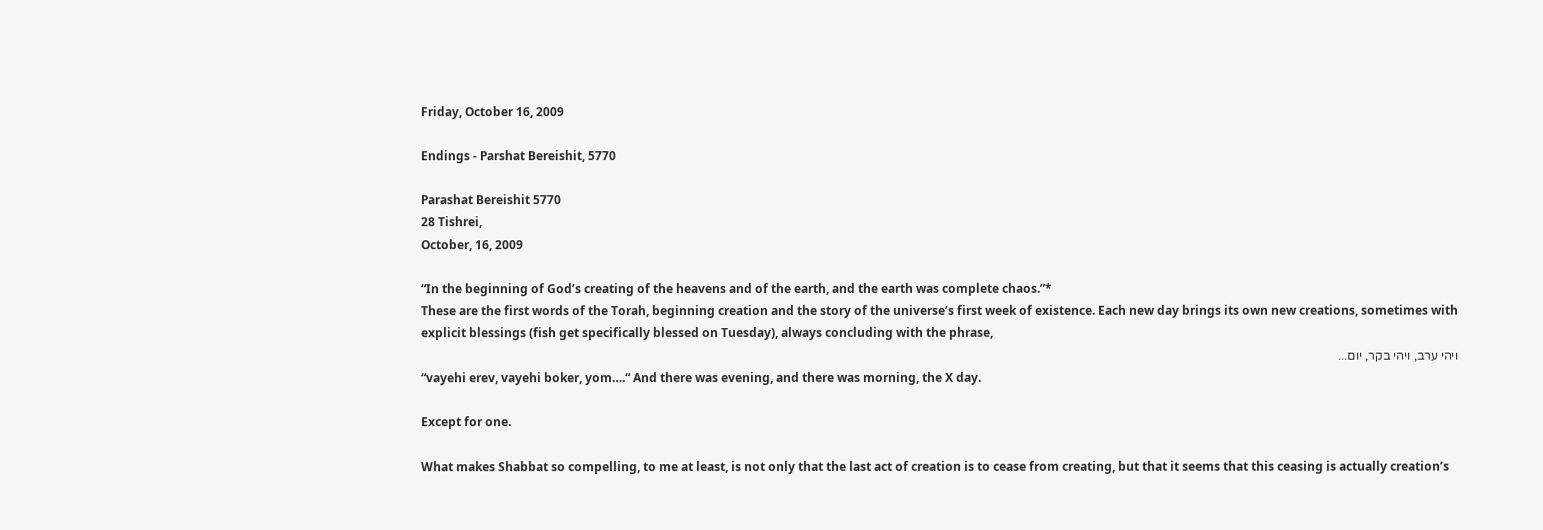Friday, October 16, 2009

Endings - Parshat Bereishit, 5770

Parashat Bereishit 5770
28 Tishrei,
October, 16, 2009

“In the beginning of God’s creating of the heavens and of the earth, and the earth was complete chaos.”*
These are the first words of the Torah, beginning creation and the story of the universe’s first week of existence. Each new day brings its own new creations, sometimes with explicit blessings (fish get specifically blessed on Tuesday), always concluding with the phrase,
ויהי ערב, ויהי בקר, יום...
“vayehi erev, vayehi boker, yom….“ And there was evening, and there was morning, the X day.

Except for one.

What makes Shabbat so compelling, to me at least, is not only that the last act of creation is to cease from creating, but that it seems that this ceasing is actually creation’s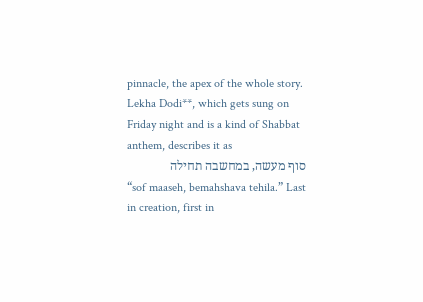pinnacle, the apex of the whole story. Lekha Dodi**, which gets sung on Friday night and is a kind of Shabbat anthem, describes it as
סוף מעשה, במחשבה תחילה
“sof maaseh, bemahshava tehila.” Last in creation, first in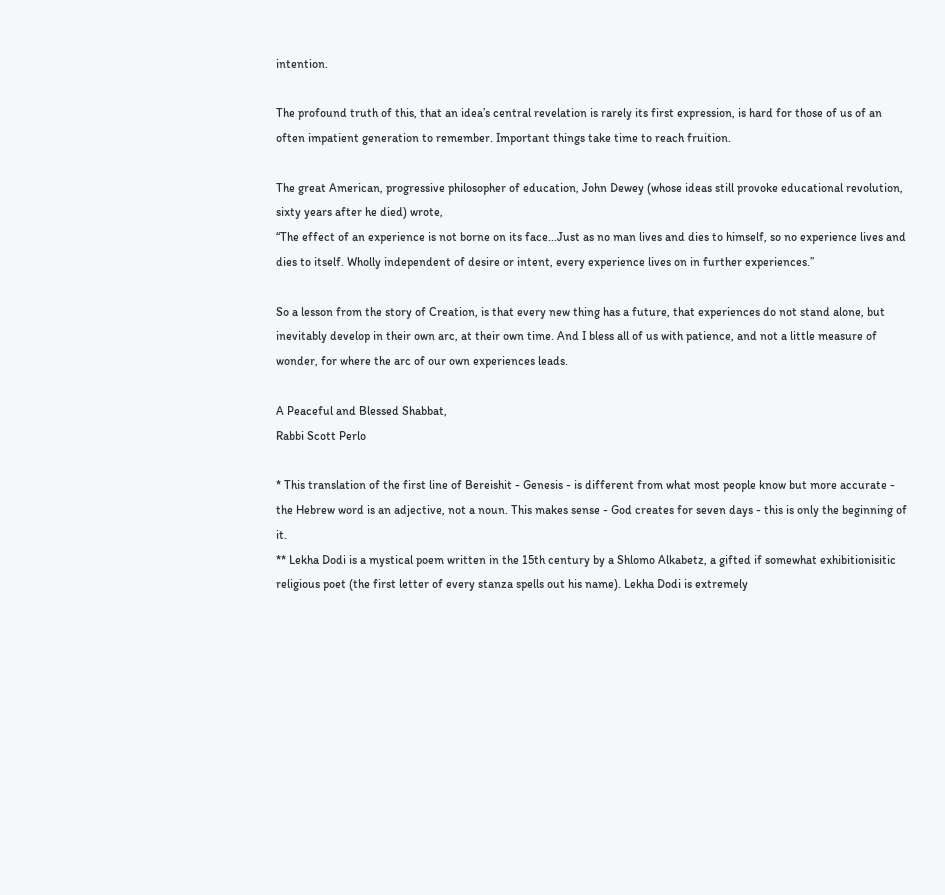intention.

The profound truth of this, that an idea’s central revelation is rarely its first expression, is hard for those of us of an often impatient generation to remember. Important things take time to reach fruition.

The great American, progressive philosopher of education, John Dewey (whose ideas still provoke educational revolution, sixty years after he died) wrote,
“The effect of an experience is not borne on its face...Just as no man lives and dies to himself, so no experience lives and dies to itself. Wholly independent of desire or intent, every experience lives on in further experiences.”

So a lesson from the story of Creation, is that every new thing has a future, that experiences do not stand alone, but inevitably develop in their own arc, at their own time. And I bless all of us with patience, and not a little measure of wonder, for where the arc of our own experiences leads.

A Peaceful and Blessed Shabbat,
Rabbi Scott Perlo

* This translation of the first line of Bereishit - Genesis - is different from what most people know but more accurate - the Hebrew word is an adjective, not a noun. This makes sense - God creates for seven days - this is only the beginning of it.
** Lekha Dodi is a mystical poem written in the 15th century by a Shlomo Alkabetz, a gifted if somewhat exhibitionisitic religious poet (the first letter of every stanza spells out his name). Lekha Dodi is extremely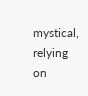mystical, relying on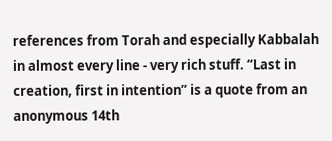references from Torah and especially Kabbalah in almost every line - very rich stuff. “Last in creation, first in intention” is a quote from an anonymous 14th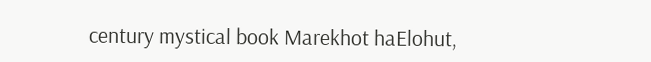century mystical book Marekhot haElohut,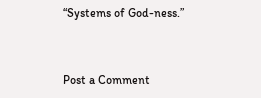“Systems of God-ness.”


Post a Comment